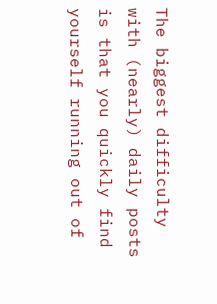The biggest difficulty with (nearly) daily posts is that you quickly find yourself running out of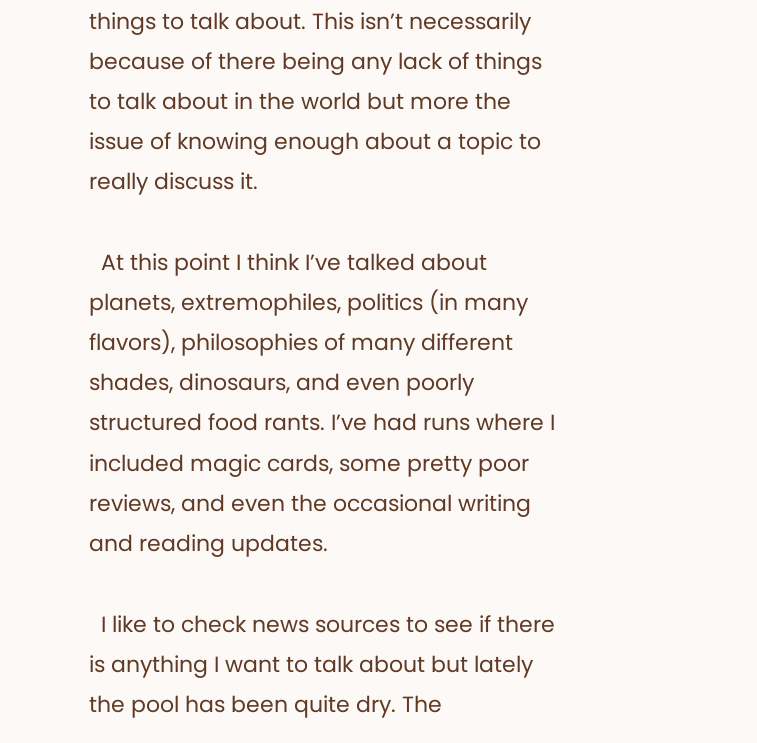things to talk about. This isn’t necessarily because of there being any lack of things to talk about in the world but more the issue of knowing enough about a topic to really discuss it.

  At this point I think I’ve talked about planets, extremophiles, politics (in many flavors), philosophies of many different shades, dinosaurs, and even poorly structured food rants. I’ve had runs where I included magic cards, some pretty poor reviews, and even the occasional writing and reading updates.

  I like to check news sources to see if there is anything I want to talk about but lately the pool has been quite dry. The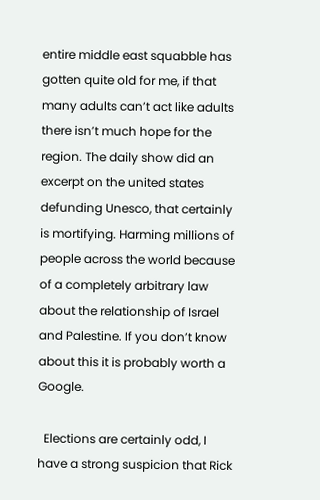entire middle east squabble has gotten quite old for me, if that many adults can’t act like adults there isn’t much hope for the region. The daily show did an excerpt on the united states defunding Unesco, that certainly is mortifying. Harming millions of people across the world because of a completely arbitrary law about the relationship of Israel and Palestine. If you don’t know about this it is probably worth a Google.

  Elections are certainly odd, I have a strong suspicion that Rick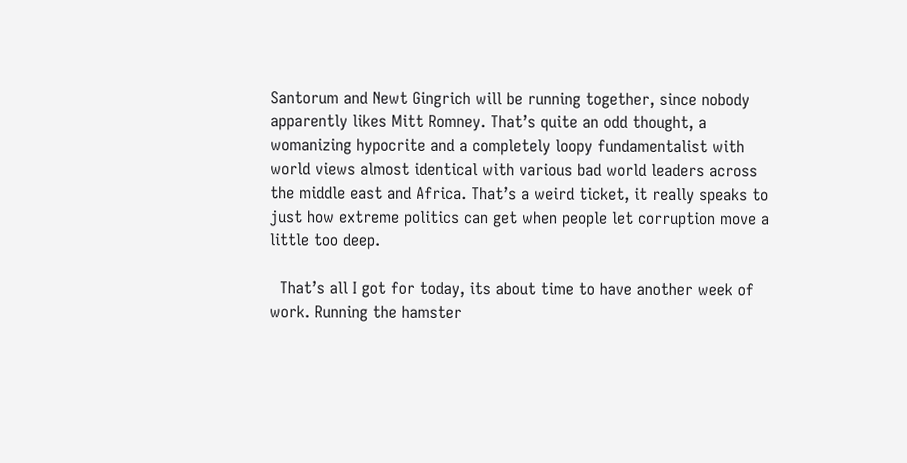Santorum and Newt Gingrich will be running together, since nobody apparently likes Mitt Romney. That’s quite an odd thought, a womanizing hypocrite and a completely loopy fundamentalist with world views almost identical with various bad world leaders across the middle east and Africa. That’s a weird ticket, it really speaks to just how extreme politics can get when people let corruption move a little too deep.

  That’s all I got for today, its about time to have another week of work. Running the hamster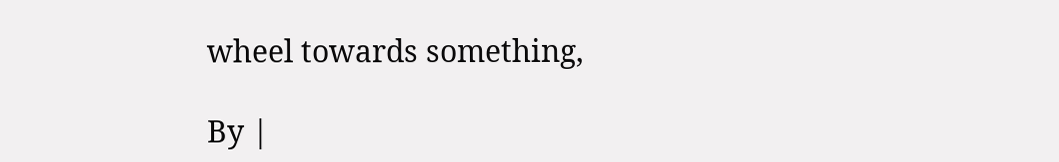wheel towards something,

By |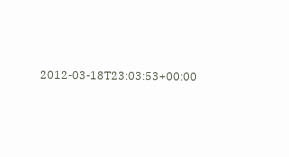2012-03-18T23:03:53+00:00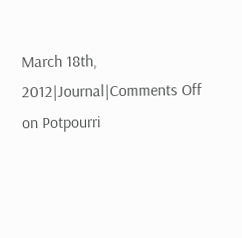March 18th, 2012|Journal|Comments Off on Potpourri